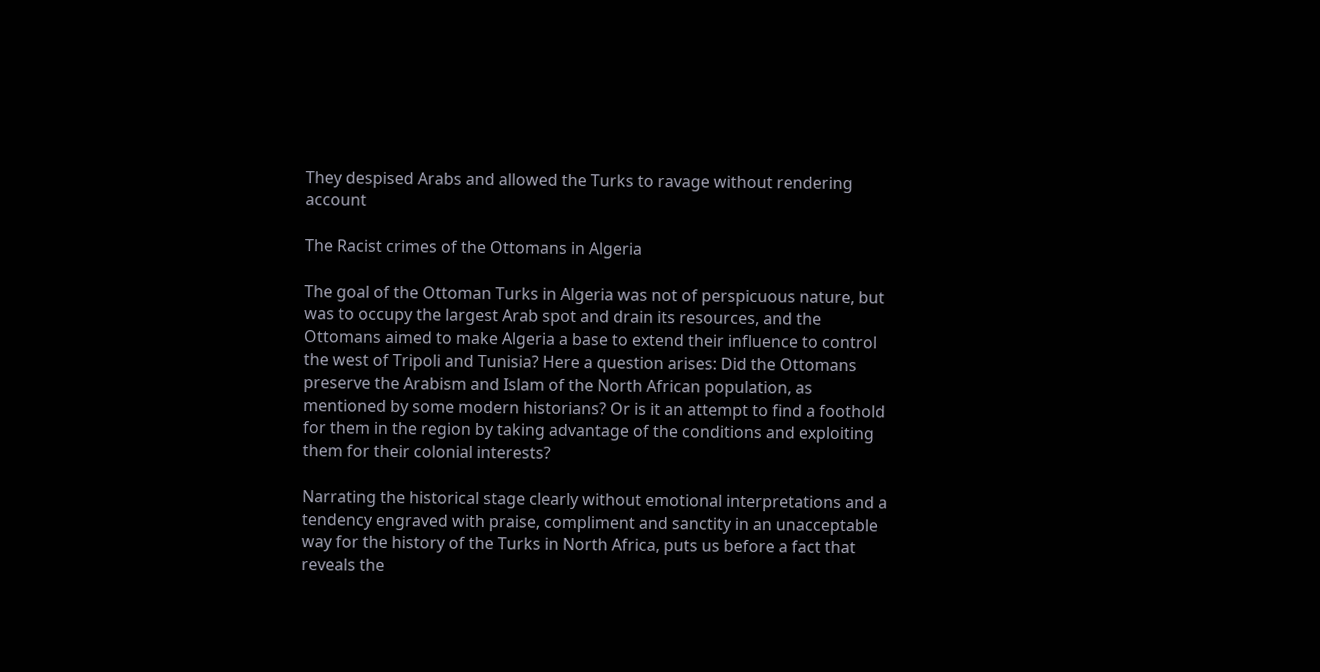They despised Arabs and allowed the Turks to ravage without rendering account

The Racist crimes of the Ottomans in Algeria

The goal of the Ottoman Turks in Algeria was not of perspicuous nature, but was to occupy the largest Arab spot and drain its resources, and the Ottomans aimed to make Algeria a base to extend their influence to control the west of Tripoli and Tunisia? Here a question arises: Did the Ottomans preserve the Arabism and Islam of the North African population, as mentioned by some modern historians? Or is it an attempt to find a foothold for them in the region by taking advantage of the conditions and exploiting them for their colonial interests?

Narrating the historical stage clearly without emotional interpretations and a tendency engraved with praise, compliment and sanctity in an unacceptable way for the history of the Turks in North Africa, puts us before a fact that reveals the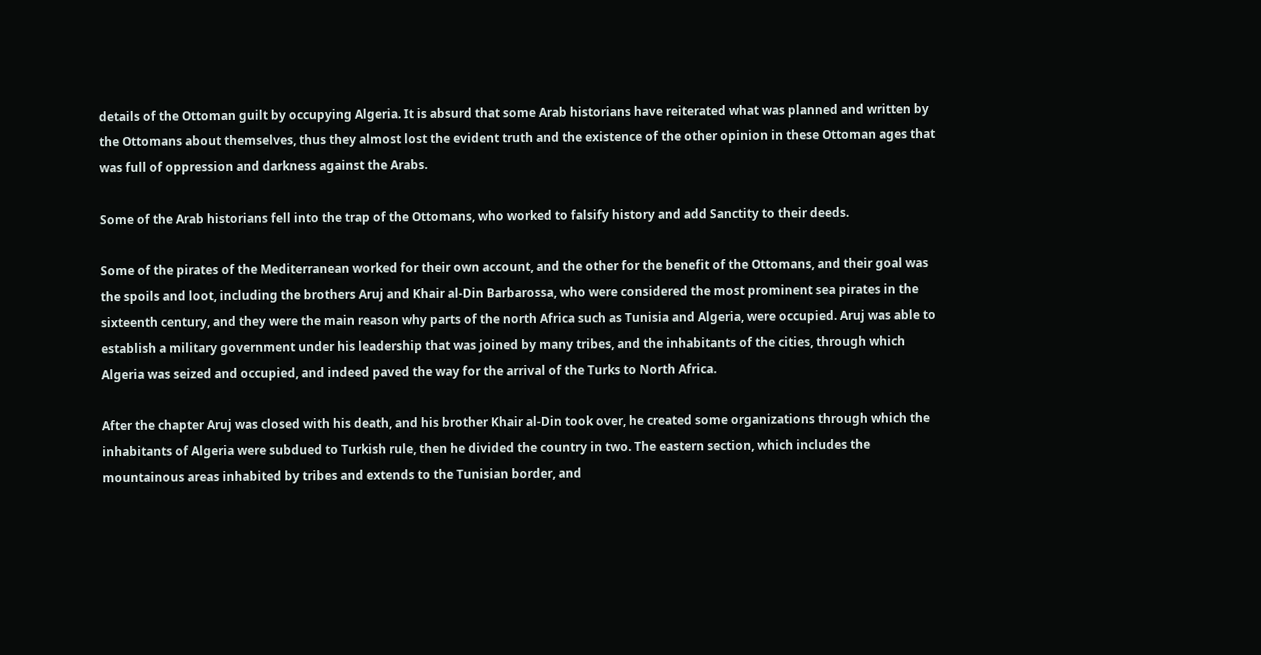details of the Ottoman guilt by occupying Algeria. It is absurd that some Arab historians have reiterated what was planned and written by the Ottomans about themselves, thus they almost lost the evident truth and the existence of the other opinion in these Ottoman ages that was full of oppression and darkness against the Arabs.

Some of the Arab historians fell into the trap of the Ottomans, who worked to falsify history and add Sanctity to their deeds.

Some of the pirates of the Mediterranean worked for their own account, and the other for the benefit of the Ottomans, and their goal was the spoils and loot, including the brothers Aruj and Khair al-Din Barbarossa, who were considered the most prominent sea pirates in the sixteenth century, and they were the main reason why parts of the north Africa such as Tunisia and Algeria, were occupied. Aruj was able to establish a military government under his leadership that was joined by many tribes, and the inhabitants of the cities, through which Algeria was seized and occupied, and indeed paved the way for the arrival of the Turks to North Africa.

After the chapter Aruj was closed with his death, and his brother Khair al-Din took over, he created some organizations through which the inhabitants of Algeria were subdued to Turkish rule, then he divided the country in two. The eastern section, which includes the mountainous areas inhabited by tribes and extends to the Tunisian border, and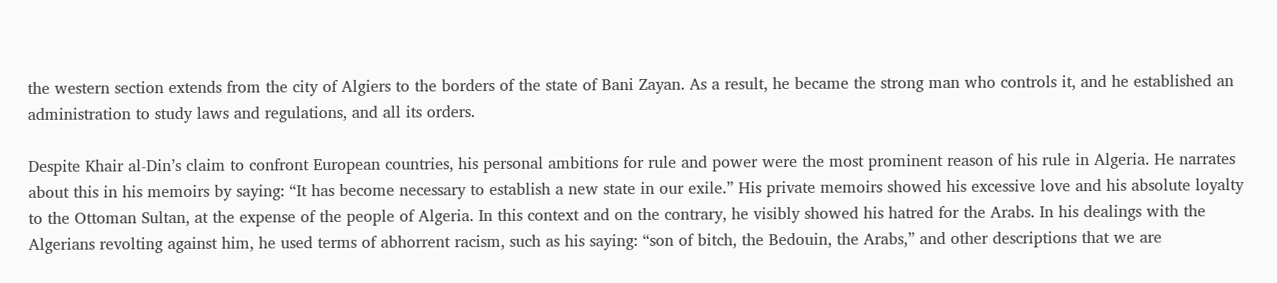the western section extends from the city of Algiers to the borders of the state of Bani Zayan. As a result, he became the strong man who controls it, and he established an administration to study laws and regulations, and all its orders.

Despite Khair al-Din’s claim to confront European countries, his personal ambitions for rule and power were the most prominent reason of his rule in Algeria. He narrates about this in his memoirs by saying: “It has become necessary to establish a new state in our exile.” His private memoirs showed his excessive love and his absolute loyalty to the Ottoman Sultan, at the expense of the people of Algeria. In this context and on the contrary, he visibly showed his hatred for the Arabs. In his dealings with the Algerians revolting against him, he used terms of abhorrent racism, such as his saying: “son of bitch, the Bedouin, the Arabs,” and other descriptions that we are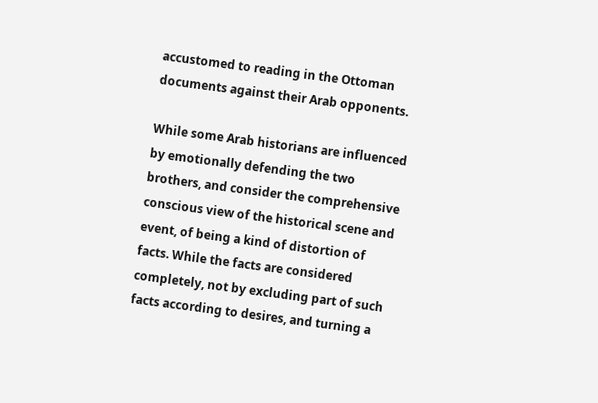accustomed to reading in the Ottoman documents against their Arab opponents.

While some Arab historians are influenced by emotionally defending the two brothers, and consider the comprehensive conscious view of the historical scene and event, of being a kind of distortion of facts. While the facts are considered completely, not by excluding part of such facts according to desires, and turning a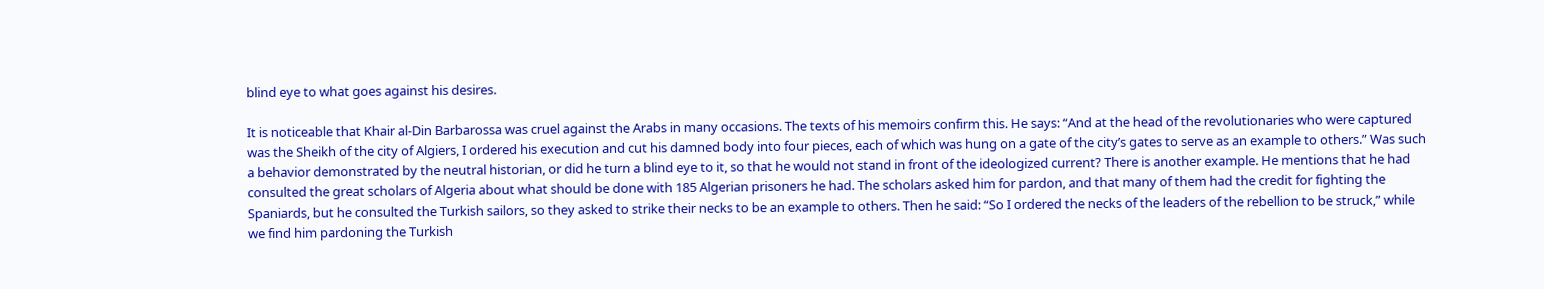blind eye to what goes against his desires.

It is noticeable that Khair al-Din Barbarossa was cruel against the Arabs in many occasions. The texts of his memoirs confirm this. He says: “And at the head of the revolutionaries who were captured was the Sheikh of the city of Algiers, I ordered his execution and cut his damned body into four pieces, each of which was hung on a gate of the city’s gates to serve as an example to others.” Was such a behavior demonstrated by the neutral historian, or did he turn a blind eye to it, so that he would not stand in front of the ideologized current? There is another example. He mentions that he had consulted the great scholars of Algeria about what should be done with 185 Algerian prisoners he had. The scholars asked him for pardon, and that many of them had the credit for fighting the Spaniards, but he consulted the Turkish sailors, so they asked to strike their necks to be an example to others. Then he said: “So I ordered the necks of the leaders of the rebellion to be struck,” while we find him pardoning the Turkish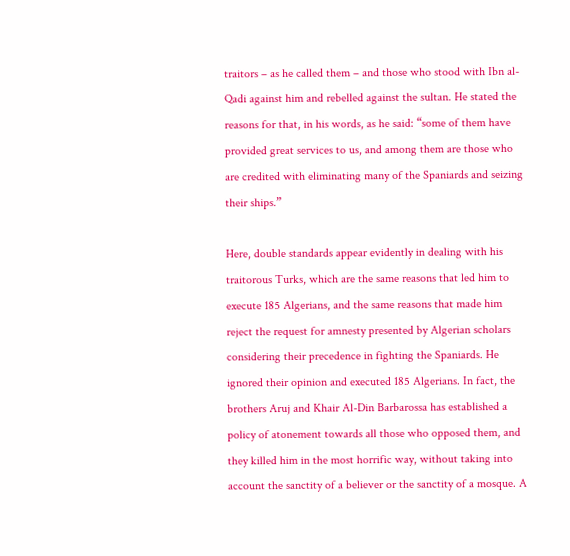traitors – as he called them – and those who stood with Ibn al-Qadi against him and rebelled against the sultan. He stated the reasons for that, in his words, as he said: “some of them have provided great services to us, and among them are those who are credited with eliminating many of the Spaniards and seizing their ships.”

Here, double standards appear evidently in dealing with his traitorous Turks, which are the same reasons that led him to execute 185 Algerians, and the same reasons that made him reject the request for amnesty presented by Algerian scholars considering their precedence in fighting the Spaniards. He ignored their opinion and executed 185 Algerians. In fact, the brothers Aruj and Khair Al-Din Barbarossa has established a policy of atonement towards all those who opposed them, and they killed him in the most horrific way, without taking into account the sanctity of a believer or the sanctity of a mosque. A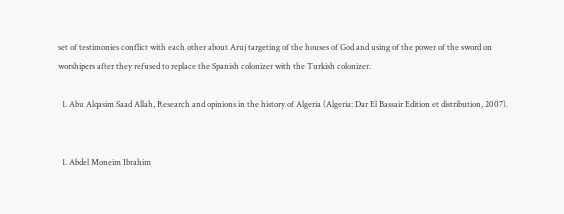set of testimonies conflict with each other about Aruj targeting of the houses of God and using of the power of the sword on worshipers after they refused to replace the Spanish colonizer with the Turkish colonizer.

  1. Abu Alqasim Saad Allah, Research and opinions in the history of Algeria (Algeria: Dar El Bassair Edition et distribution, 2007).


  1. Abdel Moneim Ibrahim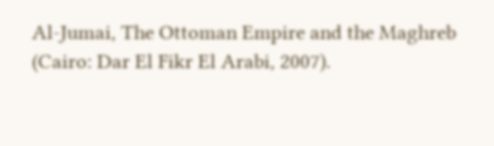Al-Jumai, The Ottoman Empire and the Maghreb (Cairo: Dar El Fikr El Arabi, 2007).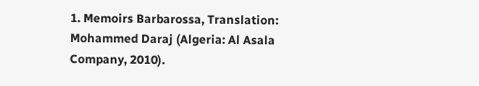1. Memoirs Barbarossa, Translation: Mohammed Daraj (Algeria: Al Asala Company, 2010).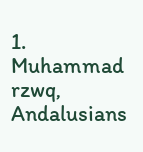1. Muhammad rzwq, Andalusians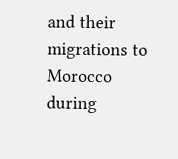and their migrations to Morocco during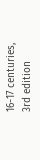16-17 centuries, 3rd edition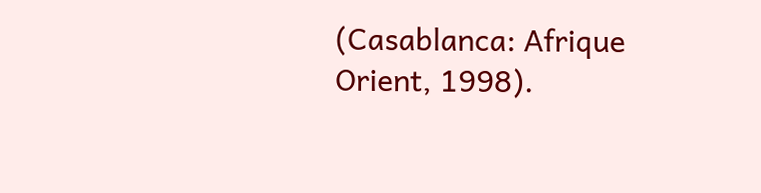(Casablanca: Afrique Orient, 1998).